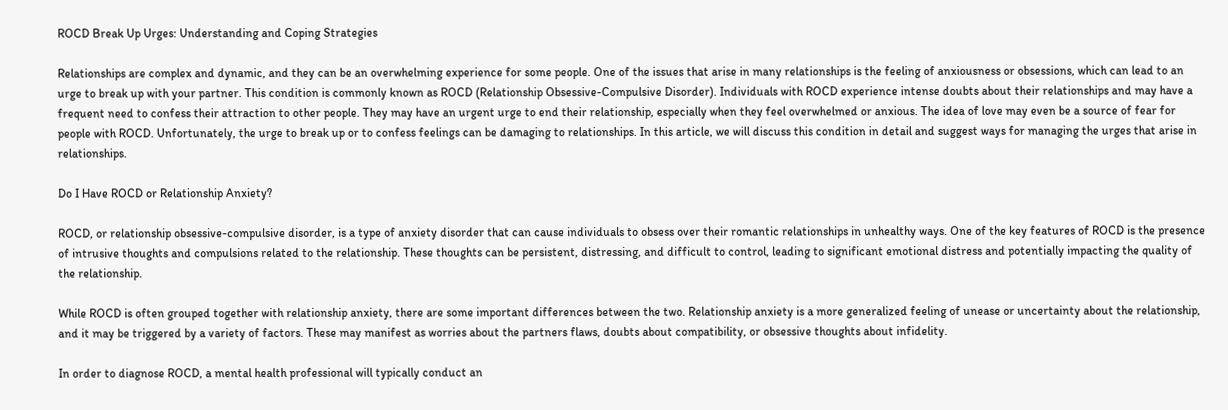ROCD Break Up Urges: Understanding and Coping Strategies

Relationships are complex and dynamic, and they can be an overwhelming experience for some people. One of the issues that arise in many relationships is the feeling of anxiousness or obsessions, which can lead to an urge to break up with your partner. This condition is commonly known as ROCD (Relationship Obsessive-Compulsive Disorder). Individuals with ROCD experience intense doubts about their relationships and may have a frequent need to confess their attraction to other people. They may have an urgent urge to end their relationship, especially when they feel overwhelmed or anxious. The idea of love may even be a source of fear for people with ROCD. Unfortunately, the urge to break up or to confess feelings can be damaging to relationships. In this article, we will discuss this condition in detail and suggest ways for managing the urges that arise in relationships.

Do I Have ROCD or Relationship Anxiety?

ROCD, or relationship obsessive-compulsive disorder, is a type of anxiety disorder that can cause individuals to obsess over their romantic relationships in unhealthy ways. One of the key features of ROCD is the presence of intrusive thoughts and compulsions related to the relationship. These thoughts can be persistent, distressing, and difficult to control, leading to significant emotional distress and potentially impacting the quality of the relationship.

While ROCD is often grouped together with relationship anxiety, there are some important differences between the two. Relationship anxiety is a more generalized feeling of unease or uncertainty about the relationship, and it may be triggered by a variety of factors. These may manifest as worries about the partners flaws, doubts about compatibility, or obsessive thoughts about infidelity.

In order to diagnose ROCD, a mental health professional will typically conduct an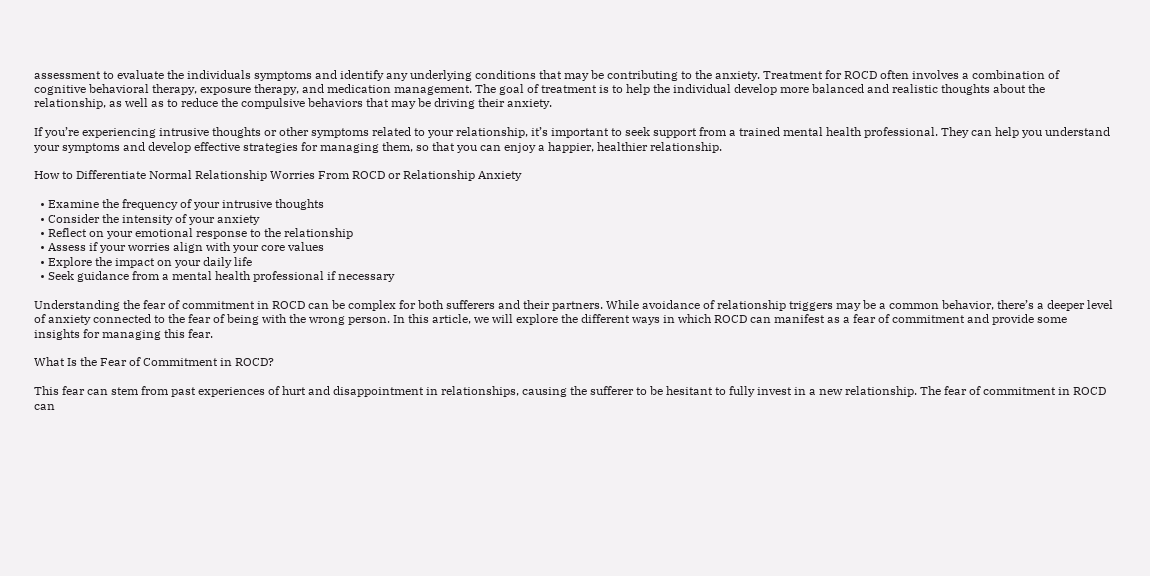assessment to evaluate the individuals symptoms and identify any underlying conditions that may be contributing to the anxiety. Treatment for ROCD often involves a combination of cognitive behavioral therapy, exposure therapy, and medication management. The goal of treatment is to help the individual develop more balanced and realistic thoughts about the relationship, as well as to reduce the compulsive behaviors that may be driving their anxiety.

If you’re experiencing intrusive thoughts or other symptoms related to your relationship, it’s important to seek support from a trained mental health professional. They can help you understand your symptoms and develop effective strategies for managing them, so that you can enjoy a happier, healthier relationship.

How to Differentiate Normal Relationship Worries From ROCD or Relationship Anxiety

  • Examine the frequency of your intrusive thoughts
  • Consider the intensity of your anxiety
  • Reflect on your emotional response to the relationship
  • Assess if your worries align with your core values
  • Explore the impact on your daily life
  • Seek guidance from a mental health professional if necessary

Understanding the fear of commitment in ROCD can be complex for both sufferers and their partners. While avoidance of relationship triggers may be a common behavior, there’s a deeper level of anxiety connected to the fear of being with the wrong person. In this article, we will explore the different ways in which ROCD can manifest as a fear of commitment and provide some insights for managing this fear.

What Is the Fear of Commitment in ROCD?

This fear can stem from past experiences of hurt and disappointment in relationships, causing the sufferer to be hesitant to fully invest in a new relationship. The fear of commitment in ROCD can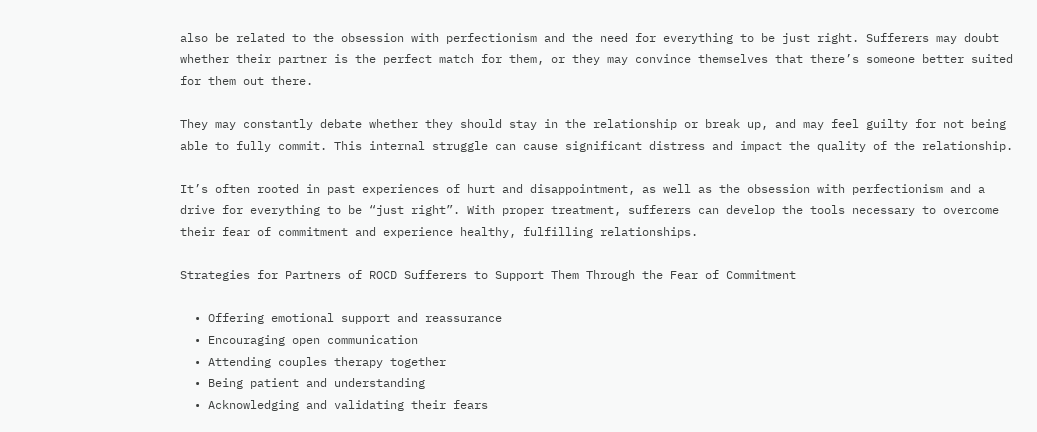also be related to the obsession with perfectionism and the need for everything to be just right. Sufferers may doubt whether their partner is the perfect match for them, or they may convince themselves that there’s someone better suited for them out there.

They may constantly debate whether they should stay in the relationship or break up, and may feel guilty for not being able to fully commit. This internal struggle can cause significant distress and impact the quality of the relationship.

It’s often rooted in past experiences of hurt and disappointment, as well as the obsession with perfectionism and a drive for everything to be “just right”. With proper treatment, sufferers can develop the tools necessary to overcome their fear of commitment and experience healthy, fulfilling relationships.

Strategies for Partners of ROCD Sufferers to Support Them Through the Fear of Commitment

  • Offering emotional support and reassurance
  • Encouraging open communication
  • Attending couples therapy together
  • Being patient and understanding
  • Acknowledging and validating their fears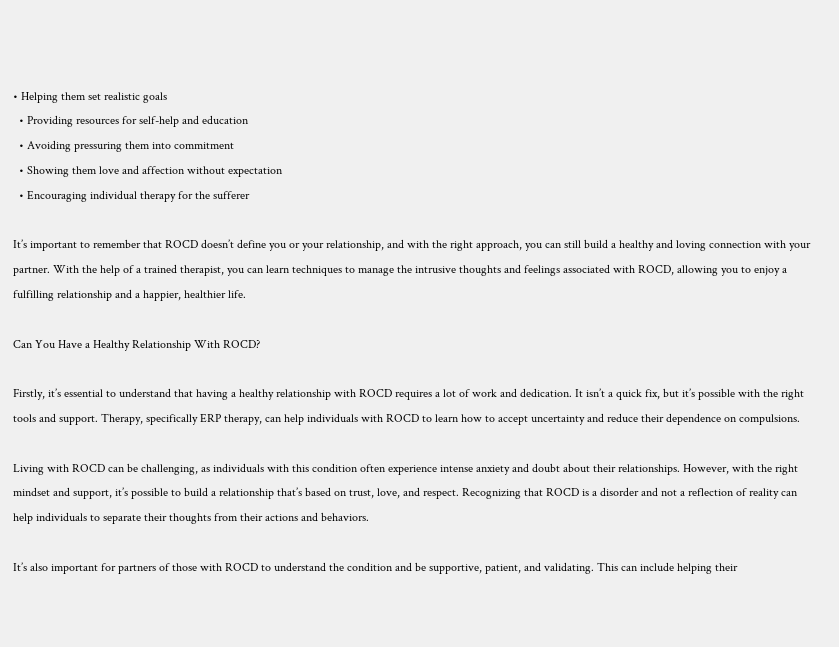• Helping them set realistic goals
  • Providing resources for self-help and education
  • Avoiding pressuring them into commitment
  • Showing them love and affection without expectation
  • Encouraging individual therapy for the sufferer

It’s important to remember that ROCD doesn’t define you or your relationship, and with the right approach, you can still build a healthy and loving connection with your partner. With the help of a trained therapist, you can learn techniques to manage the intrusive thoughts and feelings associated with ROCD, allowing you to enjoy a fulfilling relationship and a happier, healthier life.

Can You Have a Healthy Relationship With ROCD?

Firstly, it’s essential to understand that having a healthy relationship with ROCD requires a lot of work and dedication. It isn’t a quick fix, but it’s possible with the right tools and support. Therapy, specifically ERP therapy, can help individuals with ROCD to learn how to accept uncertainty and reduce their dependence on compulsions.

Living with ROCD can be challenging, as individuals with this condition often experience intense anxiety and doubt about their relationships. However, with the right mindset and support, it’s possible to build a relationship that’s based on trust, love, and respect. Recognizing that ROCD is a disorder and not a reflection of reality can help individuals to separate their thoughts from their actions and behaviors.

It’s also important for partners of those with ROCD to understand the condition and be supportive, patient, and validating. This can include helping their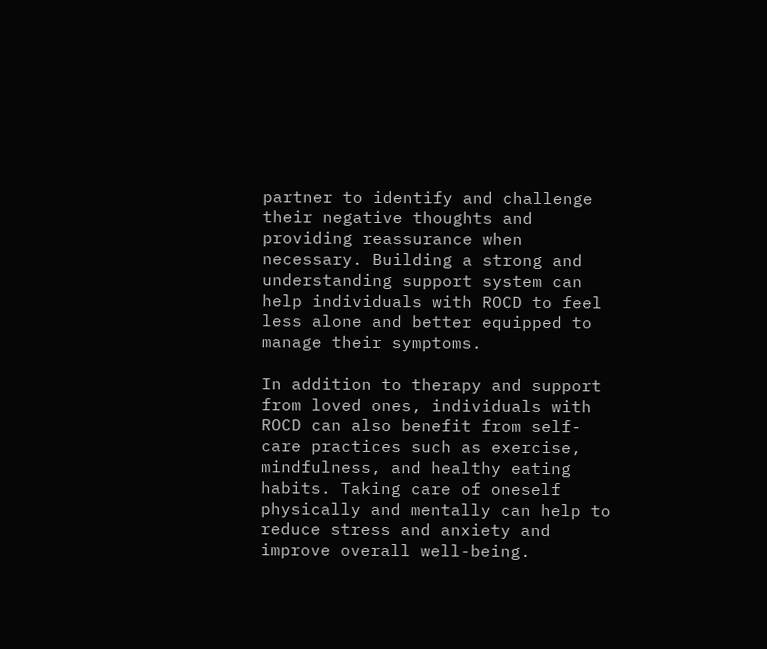partner to identify and challenge their negative thoughts and providing reassurance when necessary. Building a strong and understanding support system can help individuals with ROCD to feel less alone and better equipped to manage their symptoms.

In addition to therapy and support from loved ones, individuals with ROCD can also benefit from self-care practices such as exercise, mindfulness, and healthy eating habits. Taking care of oneself physically and mentally can help to reduce stress and anxiety and improve overall well-being.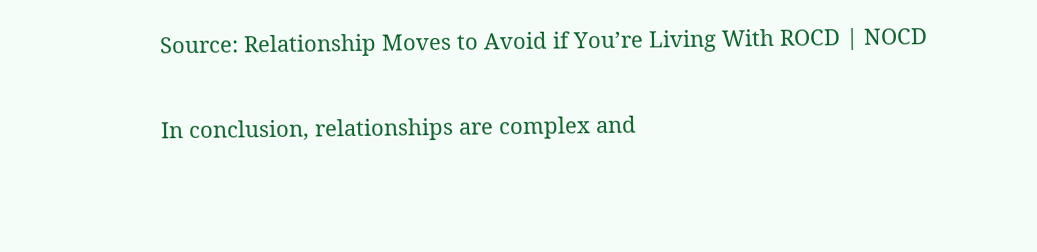Source: Relationship Moves to Avoid if You’re Living With ROCD | NOCD


In conclusion, relationships are complex and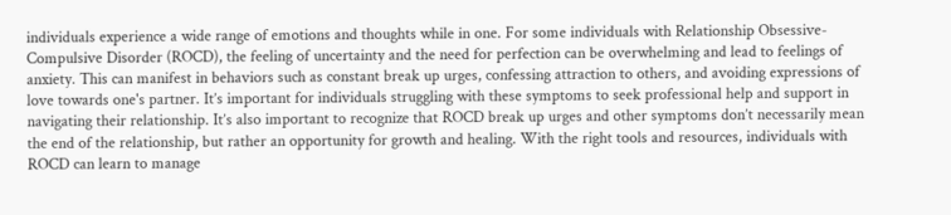individuals experience a wide range of emotions and thoughts while in one. For some individuals with Relationship Obsessive-Compulsive Disorder (ROCD), the feeling of uncertainty and the need for perfection can be overwhelming and lead to feelings of anxiety. This can manifest in behaviors such as constant break up urges, confessing attraction to others, and avoiding expressions of love towards one's partner. It’s important for individuals struggling with these symptoms to seek professional help and support in navigating their relationship. It’s also important to recognize that ROCD break up urges and other symptoms don’t necessarily mean the end of the relationship, but rather an opportunity for growth and healing. With the right tools and resources, individuals with ROCD can learn to manage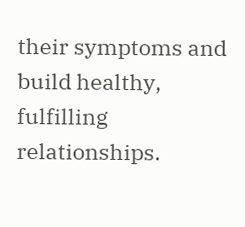their symptoms and build healthy, fulfilling relationships.